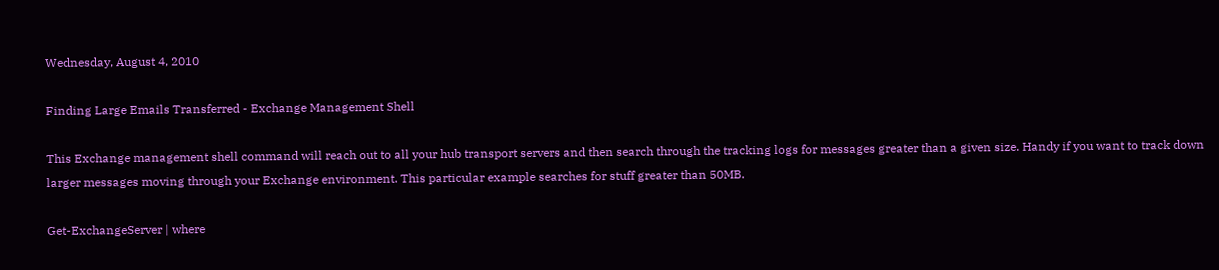Wednesday, August 4, 2010

Finding Large Emails Transferred - Exchange Management Shell

This Exchange management shell command will reach out to all your hub transport servers and then search through the tracking logs for messages greater than a given size. Handy if you want to track down larger messages moving through your Exchange environment. This particular example searches for stuff greater than 50MB.

Get-ExchangeServer | where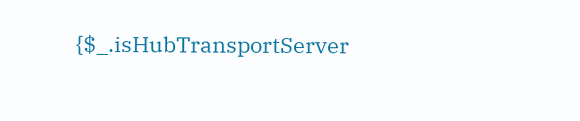{$_.isHubTransportServer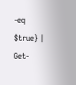-eq $true} | Get-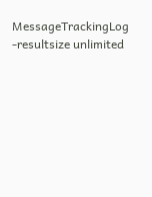MessageTrackingLog -resultsize unlimited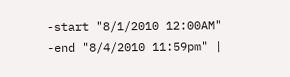-start "8/1/2010 12:00AM" -end "8/4/2010 11:59pm" |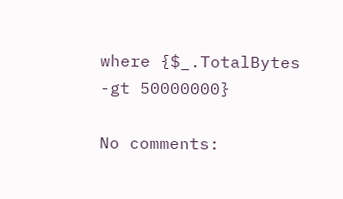where {$_.TotalBytes -gt 50000000}

No comments: